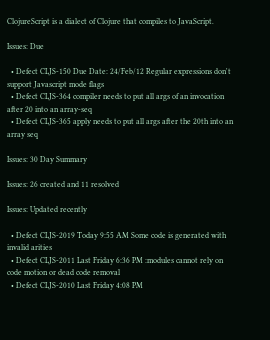ClojureScript is a dialect of Clojure that compiles to JavaScript.

Issues: Due

  • Defect CLJS-150 Due Date: 24/Feb/12 Regular expressions don't support Javascript mode flags
  • Defect CLJS-364 compiler needs to put all args of an invocation after 20 into an array-seq
  • Defect CLJS-365 apply needs to put all args after the 20th into an array seq

Issues: 30 Day Summary

Issues: 26 created and 11 resolved

Issues: Updated recently

  • Defect CLJS-2019 Today 9:55 AM Some code is generated with invalid arities
  • Defect CLJS-2011 Last Friday 6:36 PM :modules cannot rely on code motion or dead code removal
  • Defect CLJS-2010 Last Friday 4:08 PM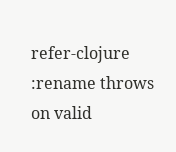refer-clojure :rename throws on valid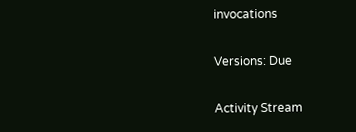invocations

Versions: Due

Activity Stream